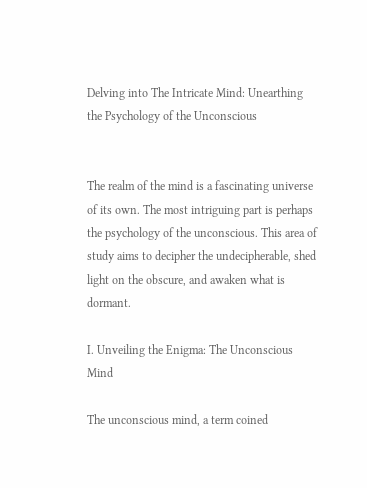Delving into The Intricate Mind: Unearthing the Psychology of the Unconscious


The realm of the mind is a fascinating universe of its own. The most intriguing part is perhaps the psychology of the unconscious. This area of study aims to decipher the undecipherable, shed light on the obscure, and awaken what is dormant.

I. Unveiling the Enigma: The Unconscious Mind

The unconscious mind, a term coined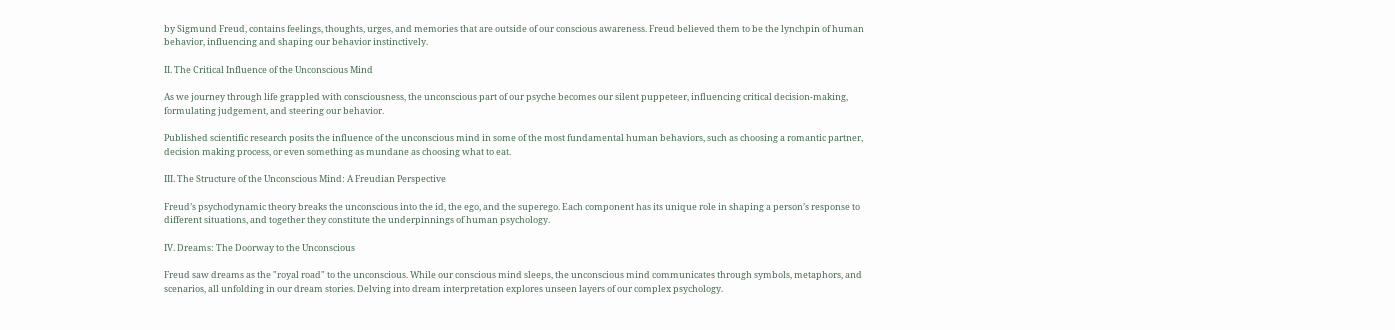by Sigmund Freud, contains feelings, thoughts, urges, and memories that are outside of our conscious awareness. Freud believed them to be the lynchpin of human behavior, influencing and shaping our behavior instinctively.

II. The Critical Influence of the Unconscious Mind

As we journey through life grappled with consciousness, the unconscious part of our psyche becomes our silent puppeteer, influencing critical decision-making, formulating judgement, and steering our behavior.

Published scientific research posits the influence of the unconscious mind in some of the most fundamental human behaviors, such as choosing a romantic partner, decision making process, or even something as mundane as choosing what to eat.

III. The Structure of the Unconscious Mind: A Freudian Perspective

Freud’s psychodynamic theory breaks the unconscious into the id, the ego, and the superego. Each component has its unique role in shaping a person’s response to different situations, and together they constitute the underpinnings of human psychology.

IV. Dreams: The Doorway to the Unconscious

Freud saw dreams as the "royal road" to the unconscious. While our conscious mind sleeps, the unconscious mind communicates through symbols, metaphors, and scenarios, all unfolding in our dream stories. Delving into dream interpretation explores unseen layers of our complex psychology.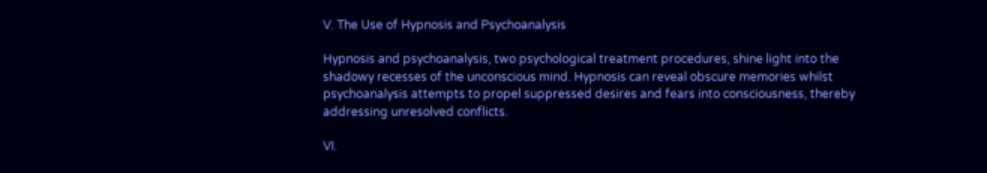V. The Use of Hypnosis and Psychoanalysis

Hypnosis and psychoanalysis, two psychological treatment procedures, shine light into the shadowy recesses of the unconscious mind. Hypnosis can reveal obscure memories whilst psychoanalysis attempts to propel suppressed desires and fears into consciousness, thereby addressing unresolved conflicts.

VI.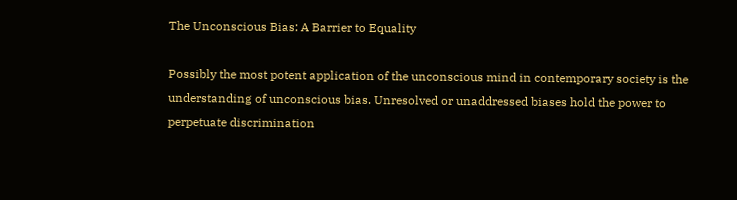The Unconscious Bias: A Barrier to Equality

Possibly the most potent application of the unconscious mind in contemporary society is the understanding of unconscious bias. Unresolved or unaddressed biases hold the power to perpetuate discrimination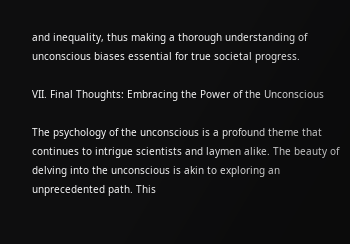and inequality, thus making a thorough understanding of unconscious biases essential for true societal progress.

VII. Final Thoughts: Embracing the Power of the Unconscious

The psychology of the unconscious is a profound theme that continues to intrigue scientists and laymen alike. The beauty of delving into the unconscious is akin to exploring an unprecedented path. This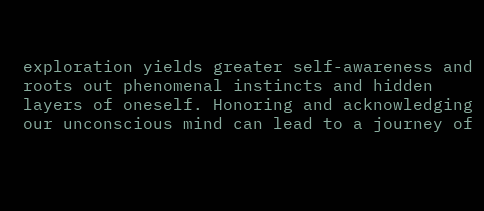exploration yields greater self-awareness and roots out phenomenal instincts and hidden layers of oneself. Honoring and acknowledging our unconscious mind can lead to a journey of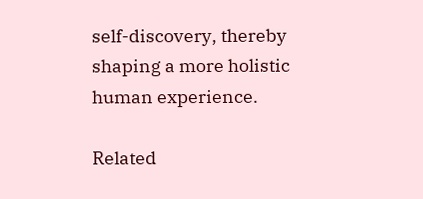self-discovery, thereby shaping a more holistic human experience.

Related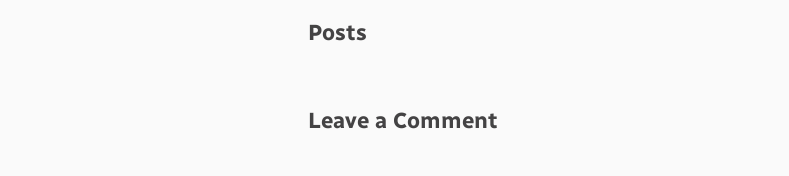Posts

Leave a Comment